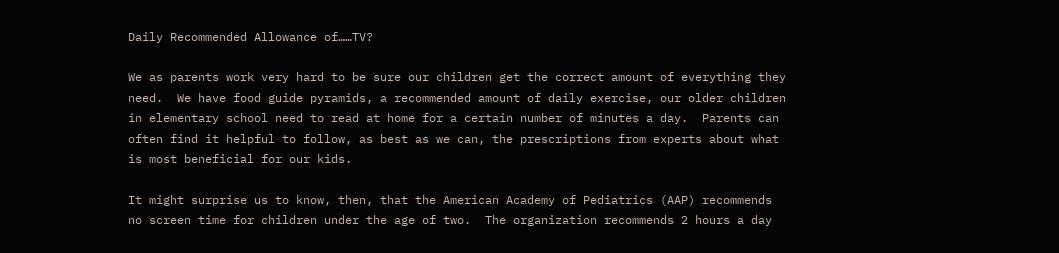Daily Recommended Allowance of……TV?

We as parents work very hard to be sure our children get the correct amount of everything they need.  We have food guide pyramids, a recommended amount of daily exercise, our older children in elementary school need to read at home for a certain number of minutes a day.  Parents can often find it helpful to follow, as best as we can, the prescriptions from experts about what is most beneficial for our kids.

It might surprise us to know, then, that the American Academy of Pediatrics (AAP) recommends no screen time for children under the age of two.  The organization recommends 2 hours a day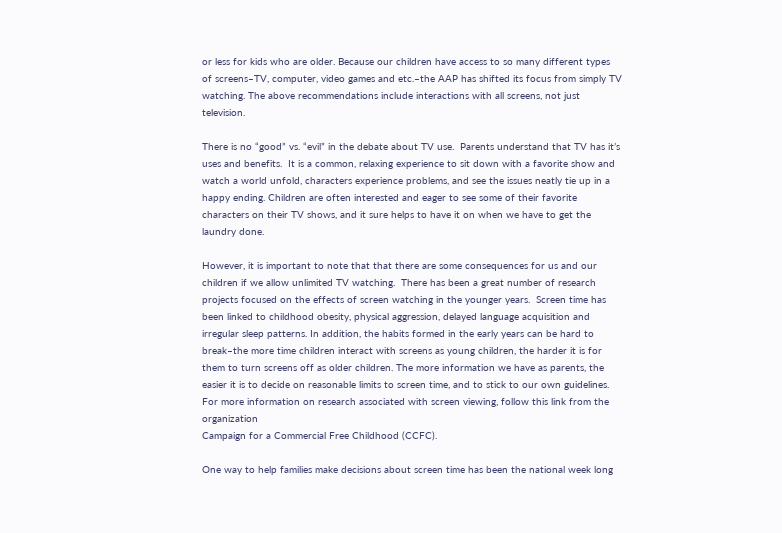or less for kids who are older. Because our children have access to so many different types of screens–TV, computer, video games and etc.–the AAP has shifted its focus from simply TV watching. The above recommendations include interactions with all screens, not just television.

There is no “good” vs. “evil” in the debate about TV use.  Parents understand that TV has it’s uses and benefits.  It is a common, relaxing experience to sit down with a favorite show and watch a world unfold, characters experience problems, and see the issues neatly tie up in a happy ending. Children are often interested and eager to see some of their favorite characters on their TV shows, and it sure helps to have it on when we have to get the laundry done.

However, it is important to note that that there are some consequences for us and our children if we allow unlimited TV watching.  There has been a great number of research projects focused on the effects of screen watching in the younger years.  Screen time has been linked to childhood obesity, physical aggression, delayed language acquisition and irregular sleep patterns. In addition, the habits formed in the early years can be hard to break–the more time children interact with screens as young children, the harder it is for them to turn screens off as older children. The more information we have as parents, the easier it is to decide on reasonable limits to screen time, and to stick to our own guidelines.  For more information on research associated with screen viewing, follow this link from the organization
Campaign for a Commercial Free Childhood (CCFC).

One way to help families make decisions about screen time has been the national week long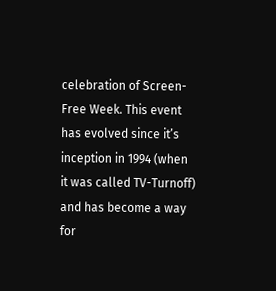celebration of Screen-Free Week. This event has evolved since it’s inception in 1994 (when it was called TV-Turnoff) and has become a way for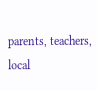parents, teachers, local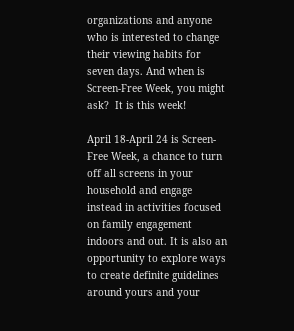organizations and anyone who is interested to change their viewing habits for seven days. And when is Screen-Free Week, you might ask?  It is this week!

April 18-April 24 is Screen-Free Week, a chance to turn off all screens in your household and engage instead in activities focused on family engagement indoors and out. It is also an opportunity to explore ways to create definite guidelines around yours and your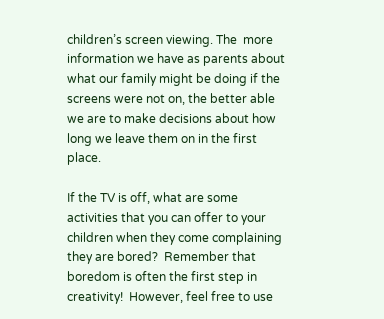children’s screen viewing. The  more information we have as parents about what our family might be doing if the screens were not on, the better able we are to make decisions about how long we leave them on in the first place.

If the TV is off, what are some activities that you can offer to your children when they come complaining they are bored?  Remember that boredom is often the first step in creativity!  However, feel free to use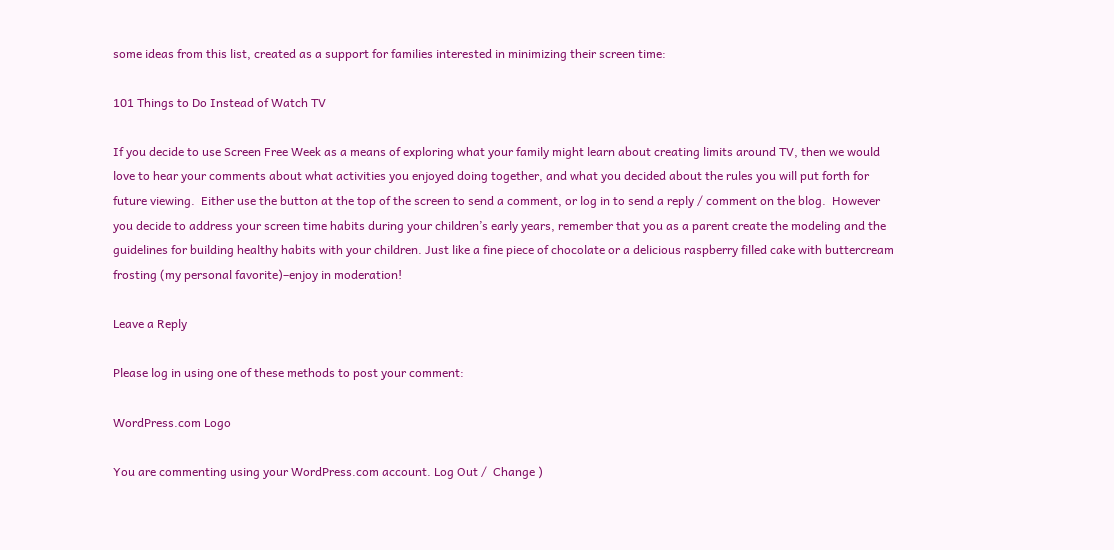some ideas from this list, created as a support for families interested in minimizing their screen time:

101 Things to Do Instead of Watch TV

If you decide to use Screen Free Week as a means of exploring what your family might learn about creating limits around TV, then we would love to hear your comments about what activities you enjoyed doing together, and what you decided about the rules you will put forth for future viewing.  Either use the button at the top of the screen to send a comment, or log in to send a reply / comment on the blog.  However you decide to address your screen time habits during your children’s early years, remember that you as a parent create the modeling and the guidelines for building healthy habits with your children. Just like a fine piece of chocolate or a delicious raspberry filled cake with buttercream frosting (my personal favorite)–enjoy in moderation!

Leave a Reply

Please log in using one of these methods to post your comment:

WordPress.com Logo

You are commenting using your WordPress.com account. Log Out /  Change )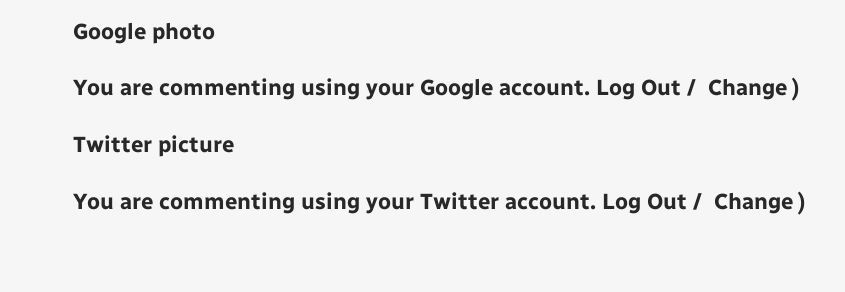Google photo

You are commenting using your Google account. Log Out /  Change )

Twitter picture

You are commenting using your Twitter account. Log Out /  Change )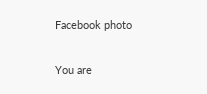Facebook photo

You are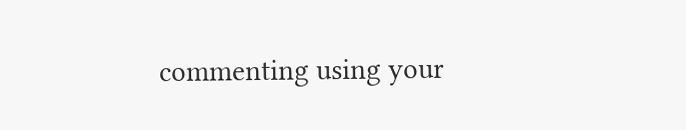commenting using your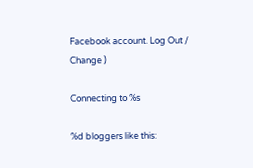Facebook account. Log Out /  Change )

Connecting to %s

%d bloggers like this: